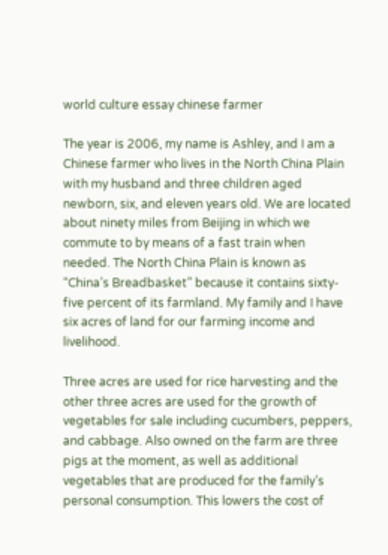world culture essay chinese farmer

The year is 2006, my name is Ashley, and I am a Chinese farmer who lives in the North China Plain with my husband and three children aged newborn, six, and eleven years old. We are located about ninety miles from Beijing in which we commute to by means of a fast train when needed. The North China Plain is known as “China’s Breadbasket” because it contains sixty-five percent of its farmland. My family and I have six acres of land for our farming income and livelihood.

Three acres are used for rice harvesting and the other three acres are used for the growth of vegetables for sale including cucumbers, peppers, and cabbage. Also owned on the farm are three pigs at the moment, as well as additional vegetables that are produced for the family’s personal consumption. This lowers the cost of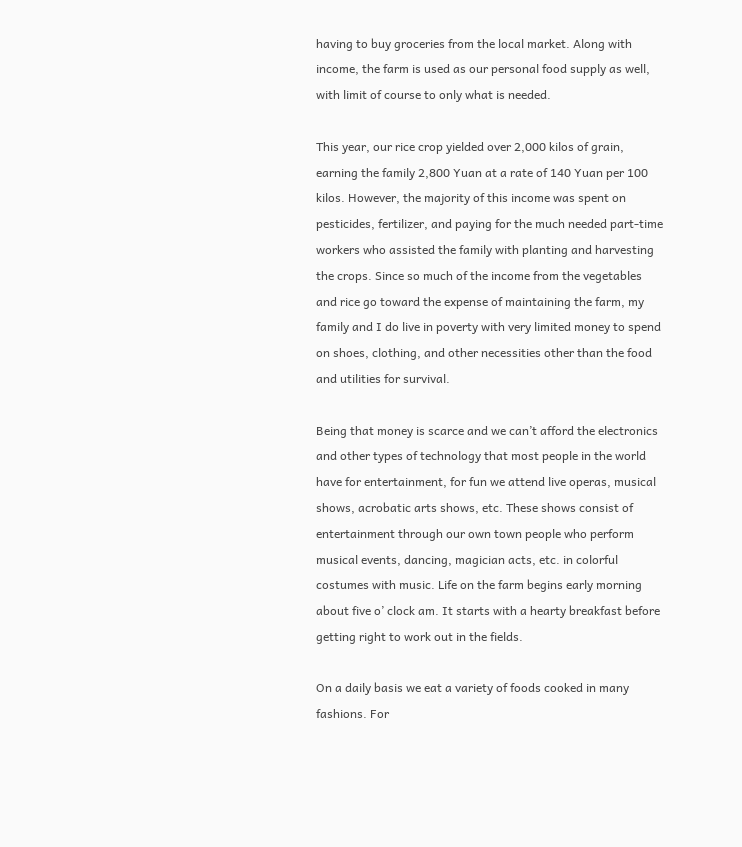having to buy groceries from the local market. Along with income, the farm is used as our personal food supply as well, with limit of course to only what is needed.

This year, our rice crop yielded over 2,000 kilos of grain, earning the family 2,800 Yuan at a rate of 140 Yuan per 100 kilos. However, the majority of this income was spent on pesticides, fertilizer, and paying for the much needed part-time workers who assisted the family with planting and harvesting the crops. Since so much of the income from the vegetables and rice go toward the expense of maintaining the farm, my family and I do live in poverty with very limited money to spend on shoes, clothing, and other necessities other than the food and utilities for survival.

Being that money is scarce and we can’t afford the electronics and other types of technology that most people in the world have for entertainment, for fun we attend live operas, musical shows, acrobatic arts shows, etc. These shows consist of entertainment through our own town people who perform musical events, dancing, magician acts, etc. in colorful costumes with music. Life on the farm begins early morning about five o’ clock am. It starts with a hearty breakfast before getting right to work out in the fields.

On a daily basis we eat a variety of foods cooked in many fashions. For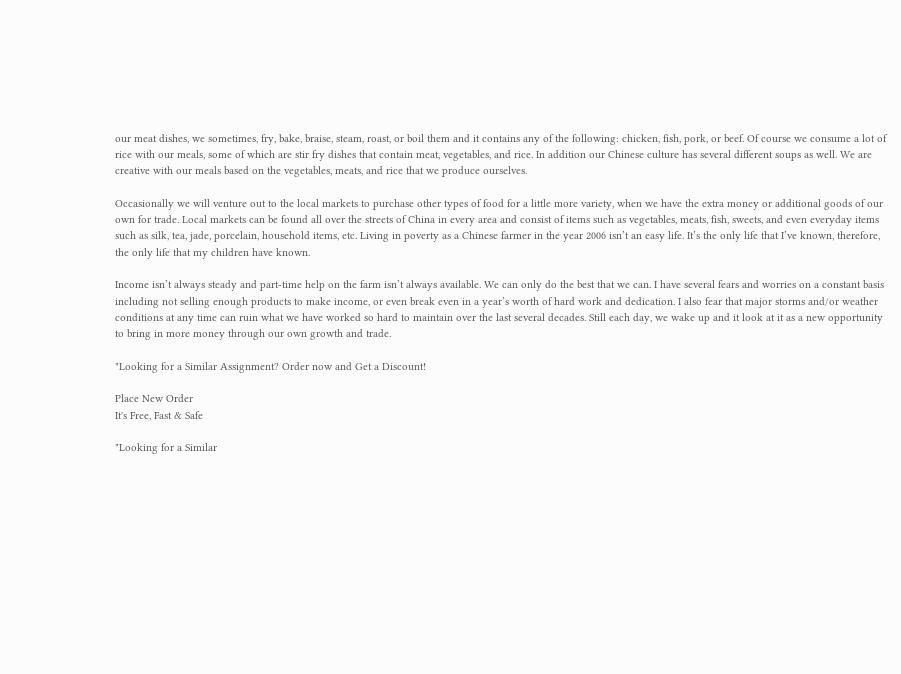our meat dishes, we sometimes, fry, bake, braise, steam, roast, or boil them and it contains any of the following: chicken, fish, pork, or beef. Of course we consume a lot of rice with our meals, some of which are stir fry dishes that contain meat, vegetables, and rice. In addition our Chinese culture has several different soups as well. We are creative with our meals based on the vegetables, meats, and rice that we produce ourselves.

Occasionally we will venture out to the local markets to purchase other types of food for a little more variety, when we have the extra money or additional goods of our own for trade. Local markets can be found all over the streets of China in every area and consist of items such as vegetables, meats, fish, sweets, and even everyday items such as silk, tea, jade, porcelain, household items, etc. Living in poverty as a Chinese farmer in the year 2006 isn’t an easy life. It’s the only life that I’ve known, therefore, the only life that my children have known.

Income isn’t always steady and part-time help on the farm isn’t always available. We can only do the best that we can. I have several fears and worries on a constant basis including not selling enough products to make income, or even break even in a year’s worth of hard work and dedication. I also fear that major storms and/or weather conditions at any time can ruin what we have worked so hard to maintain over the last several decades. Still each day, we wake up and it look at it as a new opportunity to bring in more money through our own growth and trade.

"Looking for a Similar Assignment? Order now and Get a Discount!

Place New Order
It's Free, Fast & Safe

"Looking for a Similar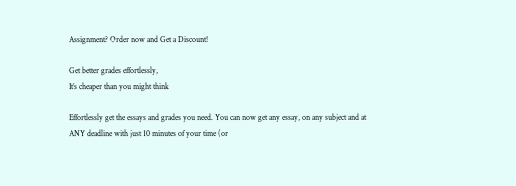Assignment? Order now and Get a Discount!

Get better grades effortlessly,
It’s cheaper than you might think

Effortlessly get the essays and grades you need. You can now get any essay, on any subject and at ANY deadline with just 10 minutes of your time (or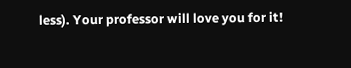less). Your professor will love you for it!